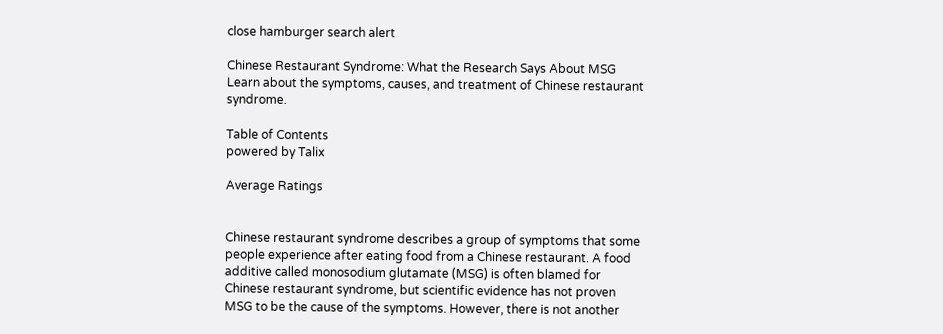close hamburger search alert

Chinese Restaurant Syndrome: What the Research Says About MSG
Learn about the symptoms, causes, and treatment of Chinese restaurant syndrome.

Table of Contents
powered by Talix

Average Ratings


Chinese restaurant syndrome describes a group of symptoms that some people experience after eating food from a Chinese restaurant. A food additive called monosodium glutamate (MSG) is often blamed for Chinese restaurant syndrome, but scientific evidence has not proven MSG to be the cause of the symptoms. However, there is not another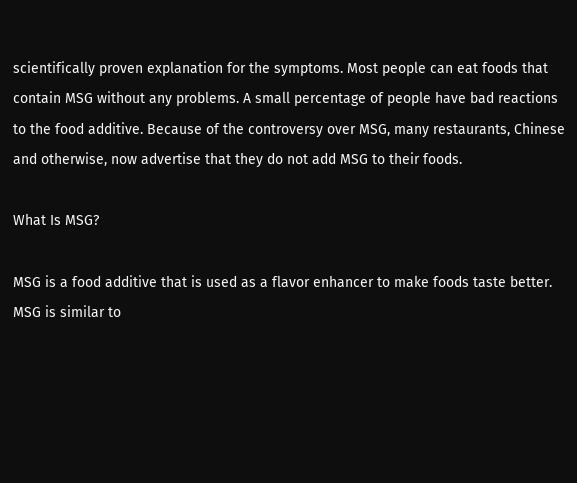scientifically proven explanation for the symptoms. Most people can eat foods that contain MSG without any problems. A small percentage of people have bad reactions to the food additive. Because of the controversy over MSG, many restaurants, Chinese and otherwise, now advertise that they do not add MSG to their foods.

What Is MSG?

MSG is a food additive that is used as a flavor enhancer to make foods taste better. MSG is similar to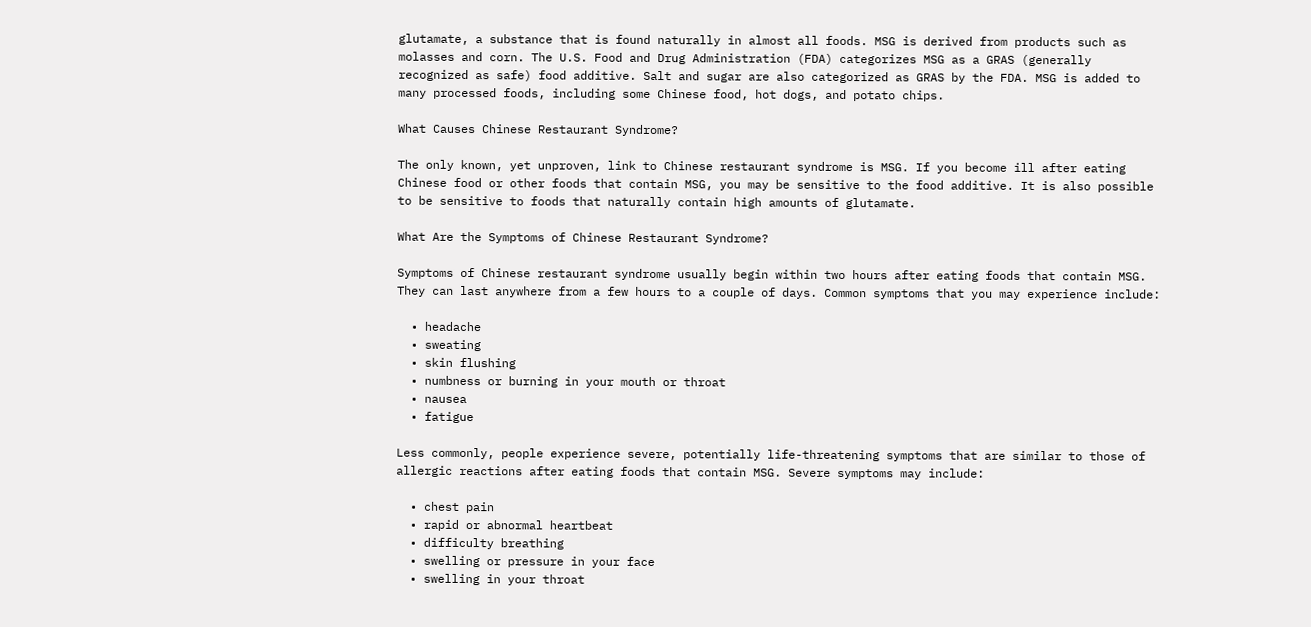glutamate, a substance that is found naturally in almost all foods. MSG is derived from products such as molasses and corn. The U.S. Food and Drug Administration (FDA) categorizes MSG as a GRAS (generally recognized as safe) food additive. Salt and sugar are also categorized as GRAS by the FDA. MSG is added to many processed foods, including some Chinese food, hot dogs, and potato chips.

What Causes Chinese Restaurant Syndrome?

The only known, yet unproven, link to Chinese restaurant syndrome is MSG. If you become ill after eating Chinese food or other foods that contain MSG, you may be sensitive to the food additive. It is also possible to be sensitive to foods that naturally contain high amounts of glutamate.

What Are the Symptoms of Chinese Restaurant Syndrome?

Symptoms of Chinese restaurant syndrome usually begin within two hours after eating foods that contain MSG. They can last anywhere from a few hours to a couple of days. Common symptoms that you may experience include:

  • headache
  • sweating
  • skin flushing
  • numbness or burning in your mouth or throat
  • nausea
  • fatigue

Less commonly, people experience severe, potentially life-threatening symptoms that are similar to those of allergic reactions after eating foods that contain MSG. Severe symptoms may include:

  • chest pain
  • rapid or abnormal heartbeat
  • difficulty breathing
  • swelling or pressure in your face
  • swelling in your throat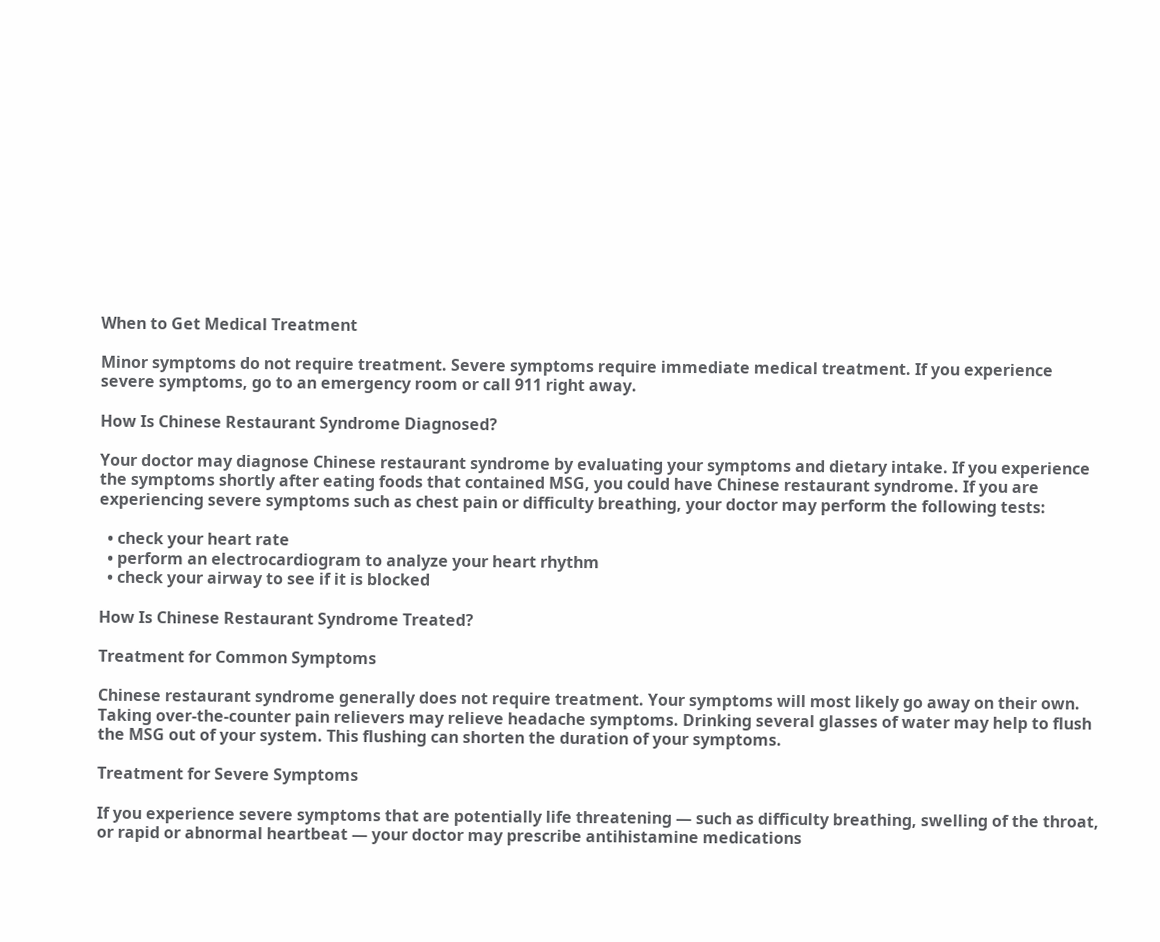When to Get Medical Treatment

Minor symptoms do not require treatment. Severe symptoms require immediate medical treatment. If you experience severe symptoms, go to an emergency room or call 911 right away.

How Is Chinese Restaurant Syndrome Diagnosed?

Your doctor may diagnose Chinese restaurant syndrome by evaluating your symptoms and dietary intake. If you experience the symptoms shortly after eating foods that contained MSG, you could have Chinese restaurant syndrome. If you are experiencing severe symptoms such as chest pain or difficulty breathing, your doctor may perform the following tests:

  • check your heart rate
  • perform an electrocardiogram to analyze your heart rhythm
  • check your airway to see if it is blocked

How Is Chinese Restaurant Syndrome Treated?

Treatment for Common Symptoms

Chinese restaurant syndrome generally does not require treatment. Your symptoms will most likely go away on their own. Taking over-the-counter pain relievers may relieve headache symptoms. Drinking several glasses of water may help to flush the MSG out of your system. This flushing can shorten the duration of your symptoms.

Treatment for Severe Symptoms

If you experience severe symptoms that are potentially life threatening — such as difficulty breathing, swelling of the throat, or rapid or abnormal heartbeat — your doctor may prescribe antihistamine medications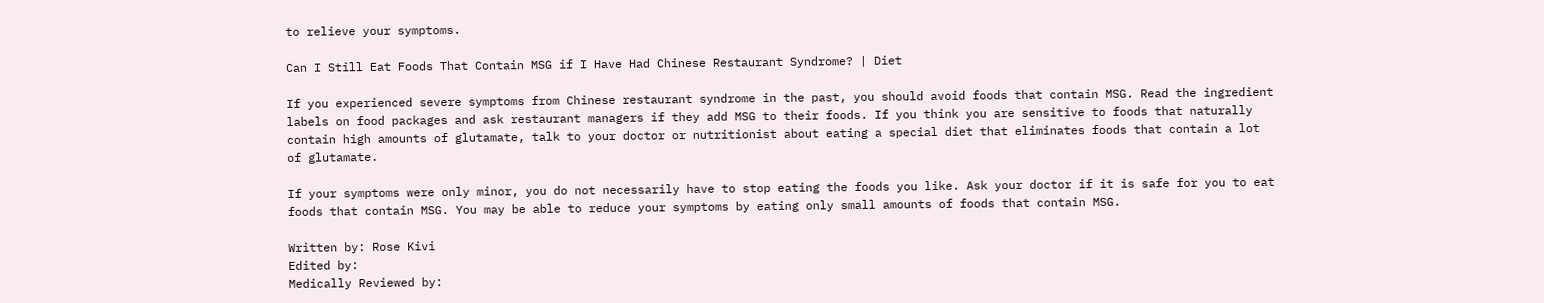to relieve your symptoms.

Can I Still Eat Foods That Contain MSG if I Have Had Chinese Restaurant Syndrome? | Diet

If you experienced severe symptoms from Chinese restaurant syndrome in the past, you should avoid foods that contain MSG. Read the ingredient labels on food packages and ask restaurant managers if they add MSG to their foods. If you think you are sensitive to foods that naturally contain high amounts of glutamate, talk to your doctor or nutritionist about eating a special diet that eliminates foods that contain a lot of glutamate.

If your symptoms were only minor, you do not necessarily have to stop eating the foods you like. Ask your doctor if it is safe for you to eat foods that contain MSG. You may be able to reduce your symptoms by eating only small amounts of foods that contain MSG.

Written by: Rose Kivi
Edited by:
Medically Reviewed by: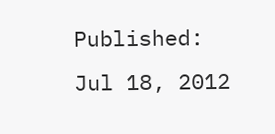Published: Jul 18, 2012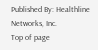Published By: Healthline Networks, Inc.
Top of page